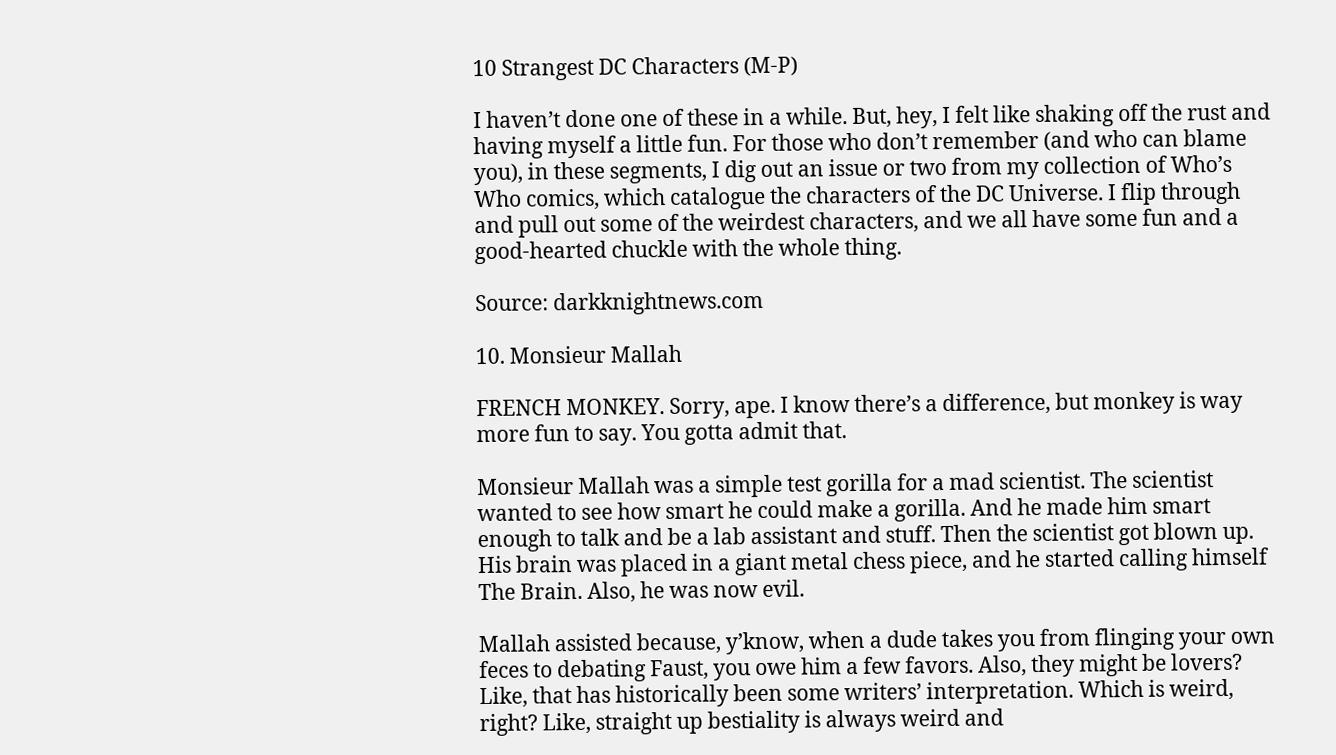10 Strangest DC Characters (M-P)

I haven’t done one of these in a while. But, hey, I felt like shaking off the rust and having myself a little fun. For those who don’t remember (and who can blame you), in these segments, I dig out an issue or two from my collection of Who’s Who comics, which catalogue the characters of the DC Universe. I flip through and pull out some of the weirdest characters, and we all have some fun and a good-hearted chuckle with the whole thing.

Source: darkknightnews.com

10. Monsieur Mallah

FRENCH MONKEY. Sorry, ape. I know there’s a difference, but monkey is way more fun to say. You gotta admit that.

Monsieur Mallah was a simple test gorilla for a mad scientist. The scientist wanted to see how smart he could make a gorilla. And he made him smart enough to talk and be a lab assistant and stuff. Then the scientist got blown up. His brain was placed in a giant metal chess piece, and he started calling himself The Brain. Also, he was now evil.

Mallah assisted because, y’know, when a dude takes you from flinging your own feces to debating Faust, you owe him a few favors. Also, they might be lovers? Like, that has historically been some writers’ interpretation. Which is weird, right? Like, straight up bestiality is always weird and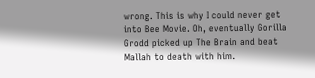wrong. This is why I could never get into Bee Movie. Oh, eventually Gorilla Grodd picked up The Brain and beat Mallah to death with him.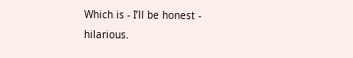Which is - I’ll be honest - hilarious.